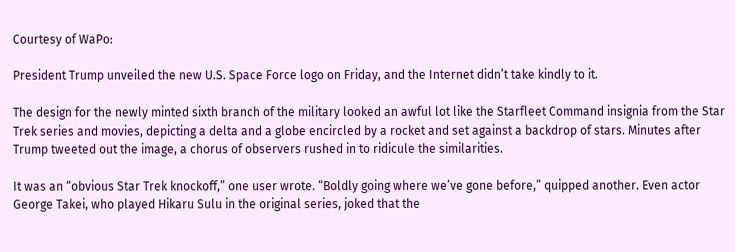Courtesy of WaPo:

President Trump unveiled the new U.S. Space Force logo on Friday, and the Internet didn’t take kindly to it.

The design for the newly minted sixth branch of the military looked an awful lot like the Starfleet Command insignia from the Star Trek series and movies, depicting a delta and a globe encircled by a rocket and set against a backdrop of stars. Minutes after Trump tweeted out the image, a chorus of observers rushed in to ridicule the similarities.

It was an “obvious Star Trek knockoff,” one user wrote. “Boldly going where we’ve gone before,” quipped another. Even actor George Takei, who played Hikaru Sulu in the original series, joked that the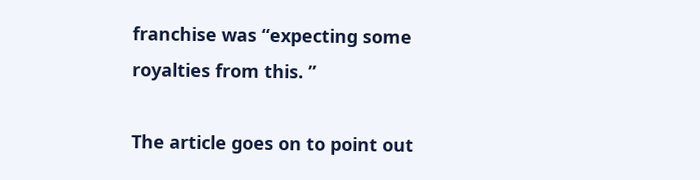franchise was “expecting some royalties from this. ”

The article goes on to point out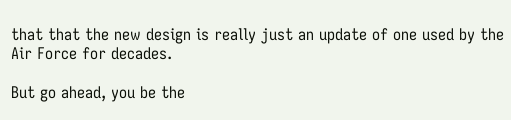that that the new design is really just an update of one used by the Air Force for decades.

But go ahead, you be the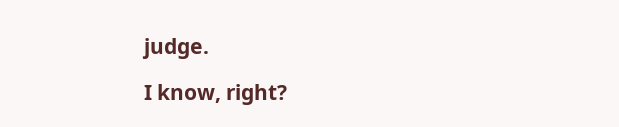judge.

I know, right?